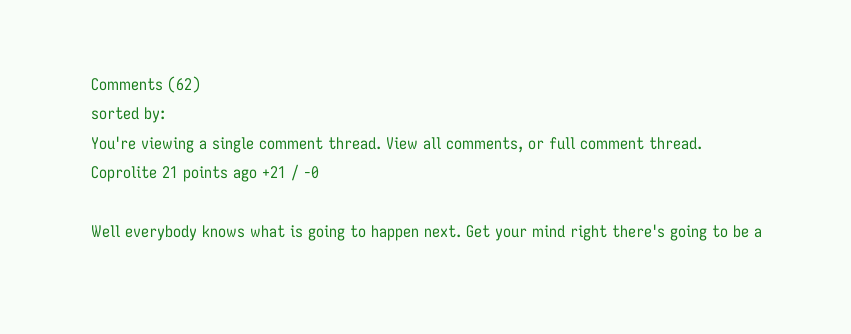Comments (62)
sorted by:
You're viewing a single comment thread. View all comments, or full comment thread.
Coprolite 21 points ago +21 / -0

Well everybody knows what is going to happen next. Get your mind right there's going to be a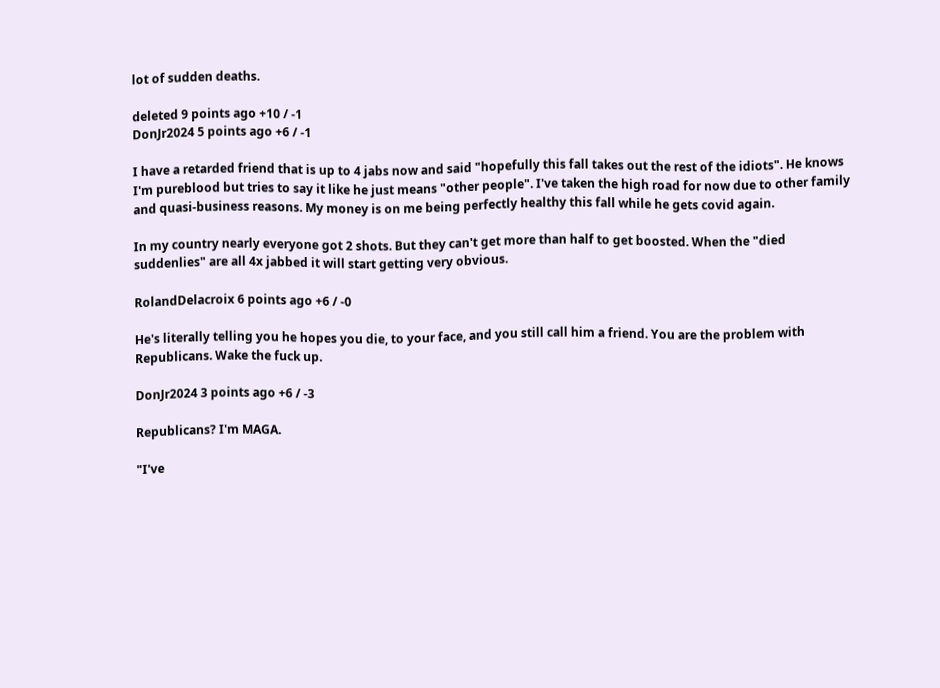lot of sudden deaths.

deleted 9 points ago +10 / -1
DonJr2024 5 points ago +6 / -1

I have a retarded friend that is up to 4 jabs now and said "hopefully this fall takes out the rest of the idiots". He knows I'm pureblood but tries to say it like he just means "other people". I've taken the high road for now due to other family and quasi-business reasons. My money is on me being perfectly healthy this fall while he gets covid again.

In my country nearly everyone got 2 shots. But they can't get more than half to get boosted. When the "died suddenlies" are all 4x jabbed it will start getting very obvious.

RolandDelacroix 6 points ago +6 / -0

He's literally telling you he hopes you die, to your face, and you still call him a friend. You are the problem with Republicans. Wake the fuck up.

DonJr2024 3 points ago +6 / -3

Republicans? I'm MAGA.

"I've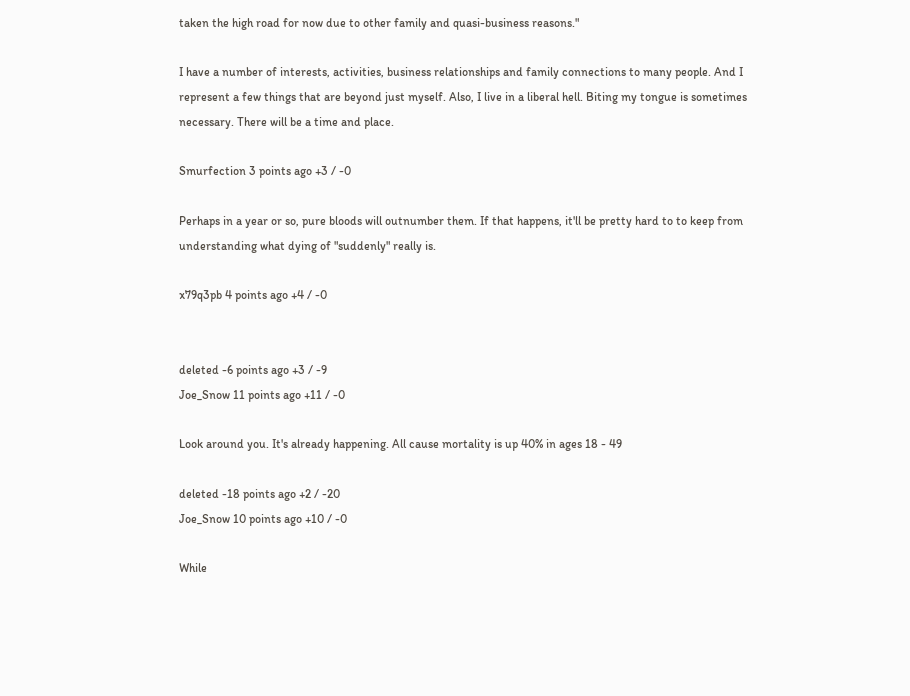taken the high road for now due to other family and quasi-business reasons."

I have a number of interests, activities, business relationships and family connections to many people. And I represent a few things that are beyond just myself. Also, I live in a liberal hell. Biting my tongue is sometimes necessary. There will be a time and place.

Smurfection 3 points ago +3 / -0

Perhaps in a year or so, pure bloods will outnumber them. If that happens, it'll be pretty hard to to keep from understanding what dying of "suddenly" really is.

x79q3pb 4 points ago +4 / -0


deleted -6 points ago +3 / -9
Joe_Snow 11 points ago +11 / -0

Look around you. It's already happening. All cause mortality is up 40% in ages 18 - 49

deleted -18 points ago +2 / -20
Joe_Snow 10 points ago +10 / -0

While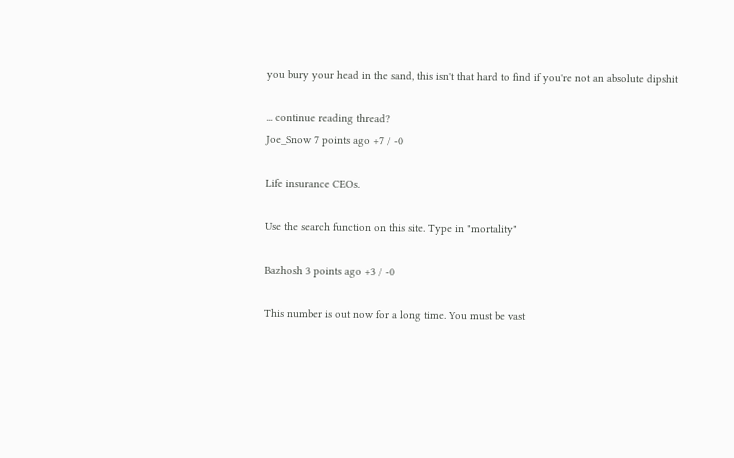you bury your head in the sand, this isn't that hard to find if you're not an absolute dipshit

... continue reading thread?
Joe_Snow 7 points ago +7 / -0

Life insurance CEOs.

Use the search function on this site. Type in "mortality"

Bazhosh 3 points ago +3 / -0

This number is out now for a long time. You must be vast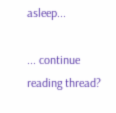asleep...

... continue reading thread?